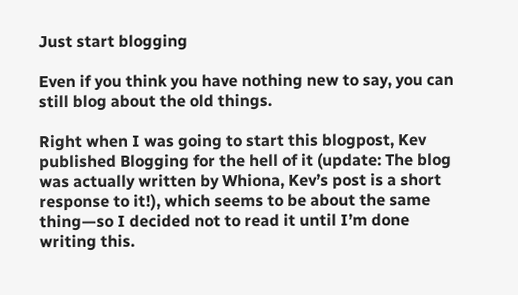Just start blogging

Even if you think you have nothing new to say, you can still blog about the old things.

Right when I was going to start this blogpost, Kev published Blogging for the hell of it (update: The blog was actually written by Whiona, Kev’s post is a short response to it!), which seems to be about the same thing—so I decided not to read it until I’m done writing this.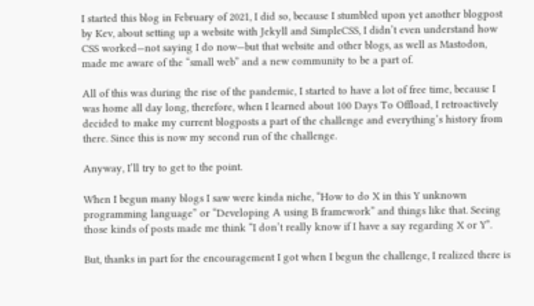I started this blog in February of 2021, I did so, because I stumbled upon yet another blogpost by Kev, about setting up a website with Jekyll and SimpleCSS, I didn’t even understand how CSS worked—not saying I do now—but that website and other blogs, as well as Mastodon, made me aware of the “small web” and a new community to be a part of.

All of this was during the rise of the pandemic, I started to have a lot of free time, because I was home all day long, therefore, when I learned about 100 Days To Offload, I retroactively decided to make my current blogposts a part of the challenge and everything’s history from there. Since this is now my second run of the challenge.

Anyway, I’ll try to get to the point.

When I begun many blogs I saw were kinda niche, “How to do X in this Y unknown programming language” or “Developing A using B framework” and things like that. Seeing those kinds of posts made me think “I don’t really know if I have a say regarding X or Y”.

But, thanks in part for the encouragement I got when I begun the challenge, I realized there is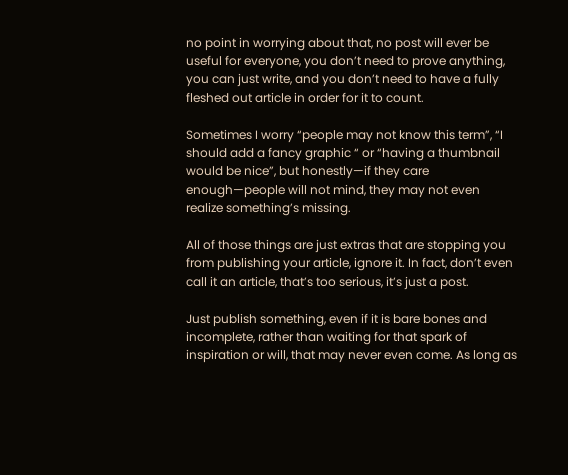no point in worrying about that, no post will ever be useful for everyone, you don’t need to prove anything, you can just write, and you don’t need to have a fully fleshed out article in order for it to count.

Sometimes I worry “people may not know this term”, “I should add a fancy graphic “ or “having a thumbnail would be nice”, but honestly—if they care enough—people will not mind, they may not even realize something’s missing.

All of those things are just extras that are stopping you from publishing your article, ignore it. In fact, don’t even call it an article, that’s too serious, it’s just a post.

Just publish something, even if it is bare bones and incomplete, rather than waiting for that spark of inspiration or will, that may never even come. As long as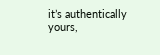it’s authentically yours,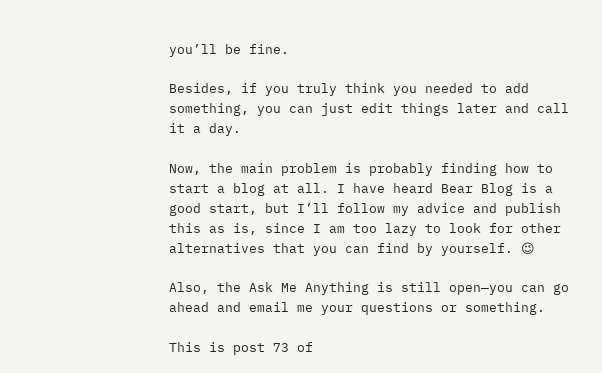you’ll be fine.

Besides, if you truly think you needed to add something, you can just edit things later and call it a day.

Now, the main problem is probably finding how to start a blog at all. I have heard Bear Blog is a good start, but I’ll follow my advice and publish this as is, since I am too lazy to look for other alternatives that you can find by yourself. 😉

Also, the Ask Me Anything is still open—you can go ahead and email me your questions or something.

This is post 73 of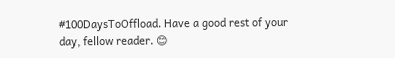#100DaysToOffload. Have a good rest of your day, fellow reader. 😊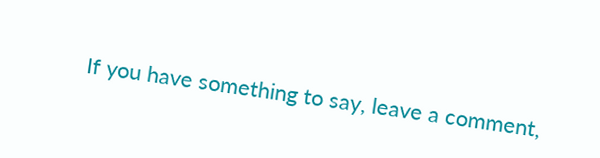If you have something to say, leave a comment,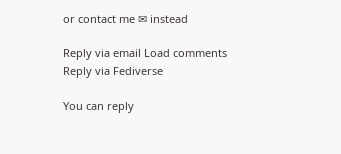or contact me ✉ instead

Reply via email Load comments
Reply via Fediverse

You can reply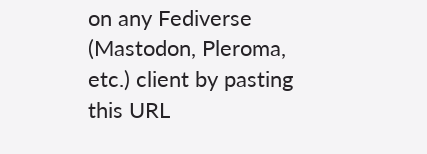on any Fediverse (Mastodon, Pleroma, etc.) client by pasting this URL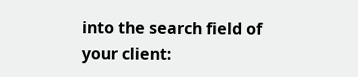into the search field of your client: